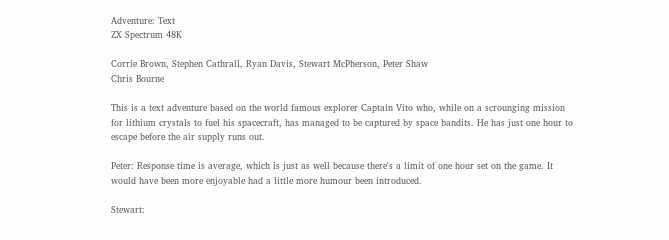Adventure: Text
ZX Spectrum 48K

Corrie Brown, Stephen Cathrall, Ryan Davis, Stewart McPherson, Peter Shaw
Chris Bourne

This is a text adventure based on the world famous explorer Captain Vito who, while on a scrounging mission for lithium crystals to fuel his spacecraft, has managed to be captured by space bandits. He has just one hour to escape before the air supply runs out.

Peter: Response time is average, which is just as well because there's a limit of one hour set on the game. It would have been more enjoyable had a little more humour been introduced.

Stewart: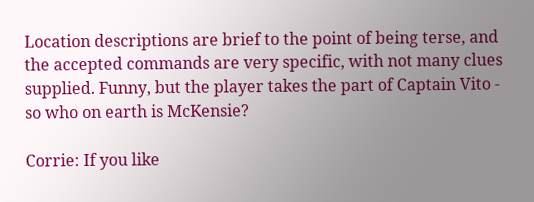Location descriptions are brief to the point of being terse, and the accepted commands are very specific, with not many clues supplied. Funny, but the player takes the part of Captain Vito - so who on earth is McKensie?

Corrie: If you like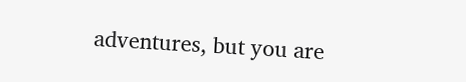adventures, but you are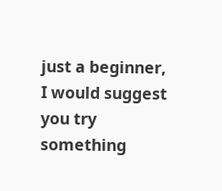just a beginner, I would suggest you try something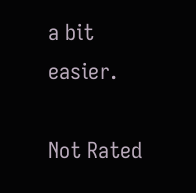a bit easier.

Not Rated